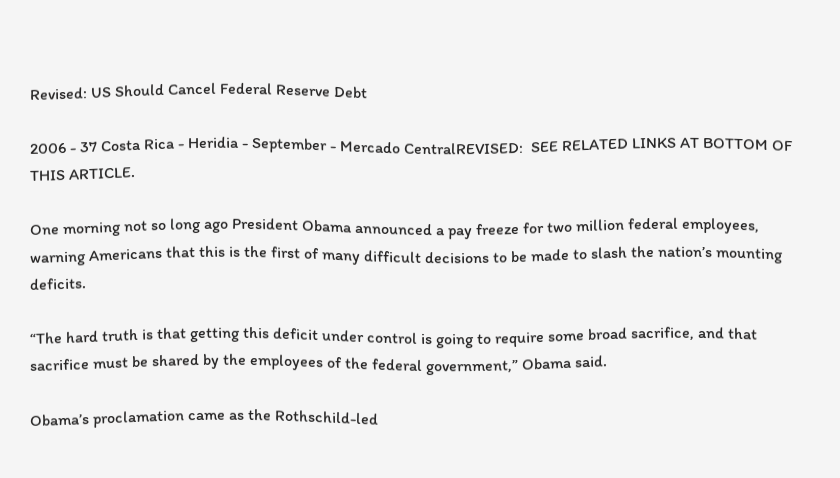Revised: US Should Cancel Federal Reserve Debt

2006 - 37 Costa Rica - Heridia - September - Mercado CentralREVISED:  SEE RELATED LINKS AT BOTTOM OF THIS ARTICLE.

One morning not so long ago President Obama announced a pay freeze for two million federal employees, warning Americans that this is the first of many difficult decisions to be made to slash the nation’s mounting deficits.

“The hard truth is that getting this deficit under control is going to require some broad sacrifice, and that sacrifice must be shared by the employees of the federal government,” Obama said.

Obama’s proclamation came as the Rothschild-led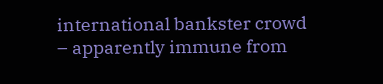international bankster crowd – apparently immune from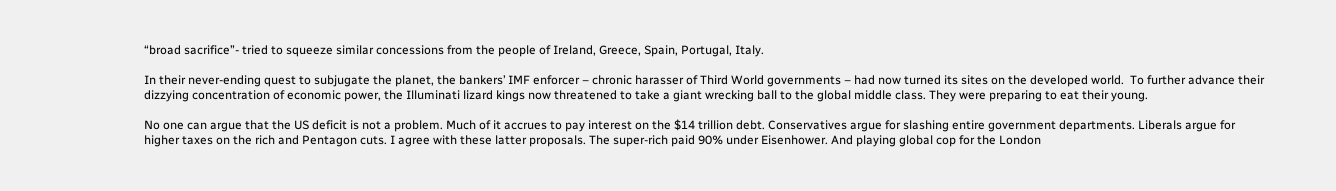“broad sacrifice”- tried to squeeze similar concessions from the people of Ireland, Greece, Spain, Portugal, Italy.

In their never-ending quest to subjugate the planet, the bankers’ IMF enforcer – chronic harasser of Third World governments – had now turned its sites on the developed world.  To further advance their dizzying concentration of economic power, the Illuminati lizard kings now threatened to take a giant wrecking ball to the global middle class. They were preparing to eat their young.

No one can argue that the US deficit is not a problem. Much of it accrues to pay interest on the $14 trillion debt. Conservatives argue for slashing entire government departments. Liberals argue for higher taxes on the rich and Pentagon cuts. I agree with these latter proposals. The super-rich paid 90% under Eisenhower. And playing global cop for the London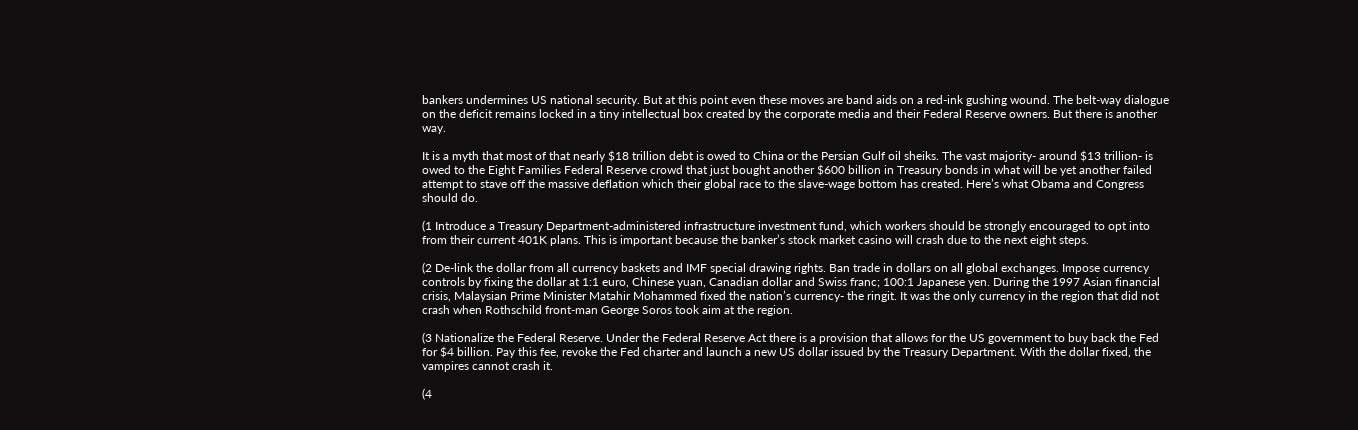bankers undermines US national security. But at this point even these moves are band aids on a red-ink gushing wound. The belt-way dialogue on the deficit remains locked in a tiny intellectual box created by the corporate media and their Federal Reserve owners. But there is another way.

It is a myth that most of that nearly $18 trillion debt is owed to China or the Persian Gulf oil sheiks. The vast majority- around $13 trillion- is owed to the Eight Families Federal Reserve crowd that just bought another $600 billion in Treasury bonds in what will be yet another failed attempt to stave off the massive deflation which their global race to the slave-wage bottom has created. Here’s what Obama and Congress should do.

(1 Introduce a Treasury Department-administered infrastructure investment fund, which workers should be strongly encouraged to opt into from their current 401K plans. This is important because the banker’s stock market casino will crash due to the next eight steps.

(2 De-link the dollar from all currency baskets and IMF special drawing rights. Ban trade in dollars on all global exchanges. Impose currency controls by fixing the dollar at 1:1 euro, Chinese yuan, Canadian dollar and Swiss franc; 100:1 Japanese yen. During the 1997 Asian financial crisis, Malaysian Prime Minister Matahir Mohammed fixed the nation’s currency- the ringit. It was the only currency in the region that did not crash when Rothschild front-man George Soros took aim at the region.

(3 Nationalize the Federal Reserve. Under the Federal Reserve Act there is a provision that allows for the US government to buy back the Fed for $4 billion. Pay this fee, revoke the Fed charter and launch a new US dollar issued by the Treasury Department. With the dollar fixed, the vampires cannot crash it.

(4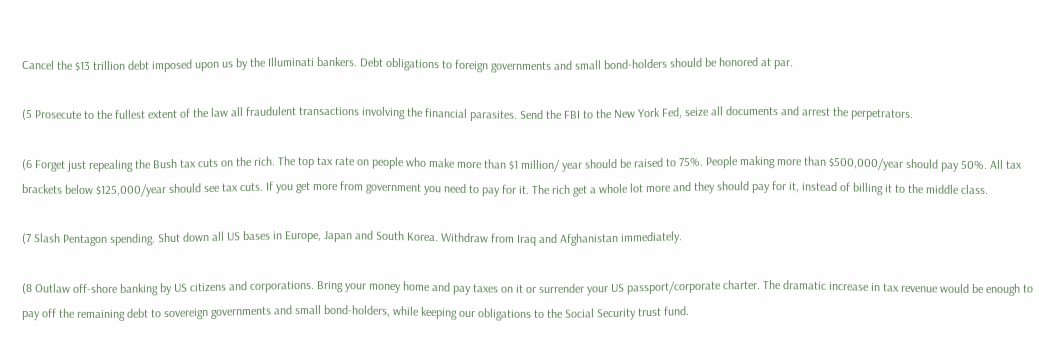Cancel the $13 trillion debt imposed upon us by the Illuminati bankers. Debt obligations to foreign governments and small bond-holders should be honored at par.

(5 Prosecute to the fullest extent of the law all fraudulent transactions involving the financial parasites. Send the FBI to the New York Fed, seize all documents and arrest the perpetrators.

(6 Forget just repealing the Bush tax cuts on the rich. The top tax rate on people who make more than $1 million/ year should be raised to 75%. People making more than $500,000/year should pay 50%. All tax brackets below $125,000/year should see tax cuts. If you get more from government you need to pay for it. The rich get a whole lot more and they should pay for it, instead of billing it to the middle class.

(7 Slash Pentagon spending. Shut down all US bases in Europe, Japan and South Korea. Withdraw from Iraq and Afghanistan immediately.

(8 Outlaw off-shore banking by US citizens and corporations. Bring your money home and pay taxes on it or surrender your US passport/corporate charter. The dramatic increase in tax revenue would be enough to pay off the remaining debt to sovereign governments and small bond-holders, while keeping our obligations to the Social Security trust fund.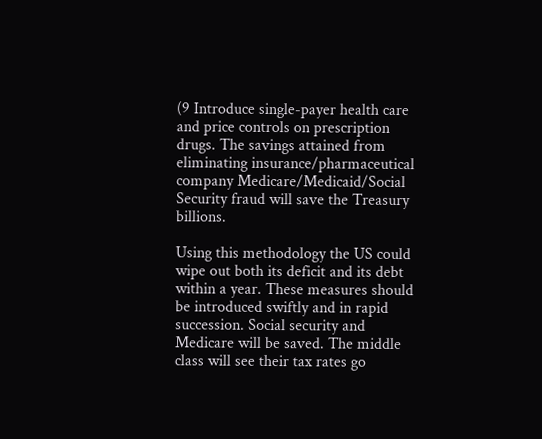(9 Introduce single-payer health care and price controls on prescription drugs. The savings attained from eliminating insurance/pharmaceutical company Medicare/Medicaid/Social Security fraud will save the Treasury billions.

Using this methodology the US could wipe out both its deficit and its debt within a year. These measures should be introduced swiftly and in rapid succession. Social security and Medicare will be saved. The middle class will see their tax rates go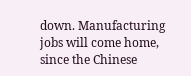down. Manufacturing jobs will come home, since the Chinese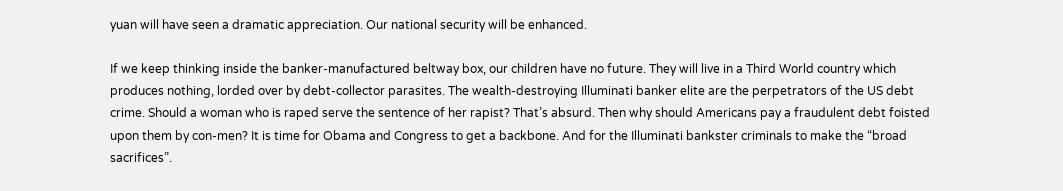yuan will have seen a dramatic appreciation. Our national security will be enhanced.

If we keep thinking inside the banker-manufactured beltway box, our children have no future. They will live in a Third World country which produces nothing, lorded over by debt-collector parasites. The wealth-destroying Illuminati banker elite are the perpetrators of the US debt crime. Should a woman who is raped serve the sentence of her rapist? That’s absurd. Then why should Americans pay a fraudulent debt foisted upon them by con-men? It is time for Obama and Congress to get a backbone. And for the Illuminati bankster criminals to make the “broad sacrifices”.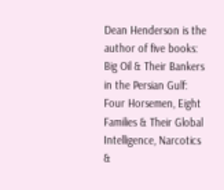Dean Henderson is the author of five books: Big Oil & Their Bankers in the Persian Gulf: Four Horsemen, Eight Families & Their Global Intelligence, Narcotics &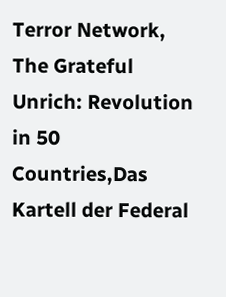Terror Network, The Grateful Unrich: Revolution in 50 Countries,Das Kartell der Federal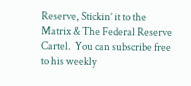Reserve, Stickin’ it to the Matrix & The Federal Reserve Cartel.  You can subscribe free to his weekly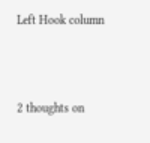Left Hook column



2 thoughts on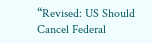“Revised: US Should Cancel Federal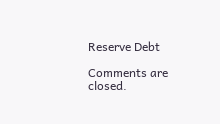Reserve Debt

Comments are closed.